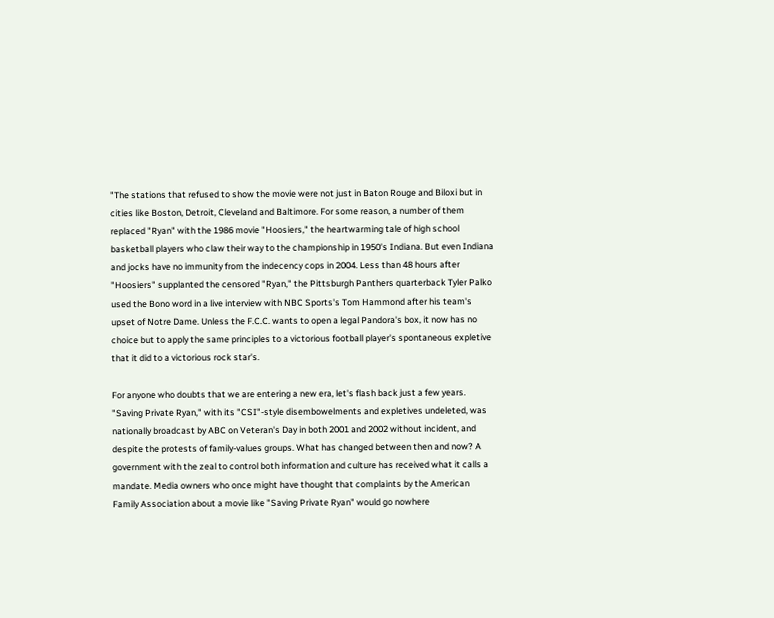"The stations that refused to show the movie were not just in Baton Rouge and Biloxi but in cities like Boston, Detroit, Cleveland and Baltimore. For some reason, a number of them replaced "Ryan" with the 1986 movie "Hoosiers," the heartwarming tale of high school basketball players who claw their way to the championship in 1950's Indiana. But even Indiana and jocks have no immunity from the indecency cops in 2004. Less than 48 hours after "Hoosiers" supplanted the censored "Ryan," the Pittsburgh Panthers quarterback Tyler Palko used the Bono word in a live interview with NBC Sports's Tom Hammond after his team's upset of Notre Dame. Unless the F.C.C. wants to open a legal Pandora's box, it now has no choice but to apply the same principles to a victorious football player's spontaneous expletive that it did to a victorious rock star's.

For anyone who doubts that we are entering a new era, let's flash back just a few years. "Saving Private Ryan," with its "CSI"-style disembowelments and expletives undeleted, was nationally broadcast by ABC on Veteran's Day in both 2001 and 2002 without incident, and despite the protests of family-values groups. What has changed between then and now? A government with the zeal to control both information and culture has received what it calls a mandate. Media owners who once might have thought that complaints by the American Family Association about a movie like "Saving Private Ryan" would go nowhere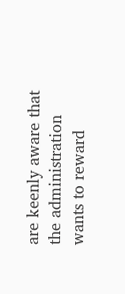are keenly aware that the administration wants to reward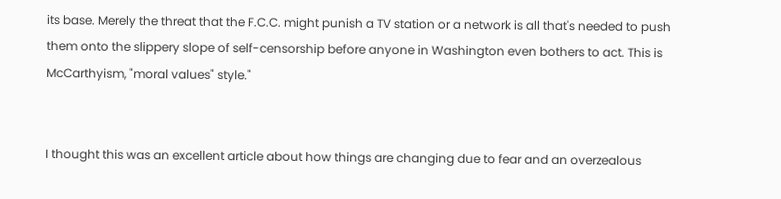its base. Merely the threat that the F.C.C. might punish a TV station or a network is all that's needed to push them onto the slippery slope of self-censorship before anyone in Washington even bothers to act. This is McCarthyism, "moral values" style."


I thought this was an excellent article about how things are changing due to fear and an overzealous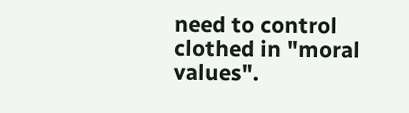need to control clothed in "moral values".